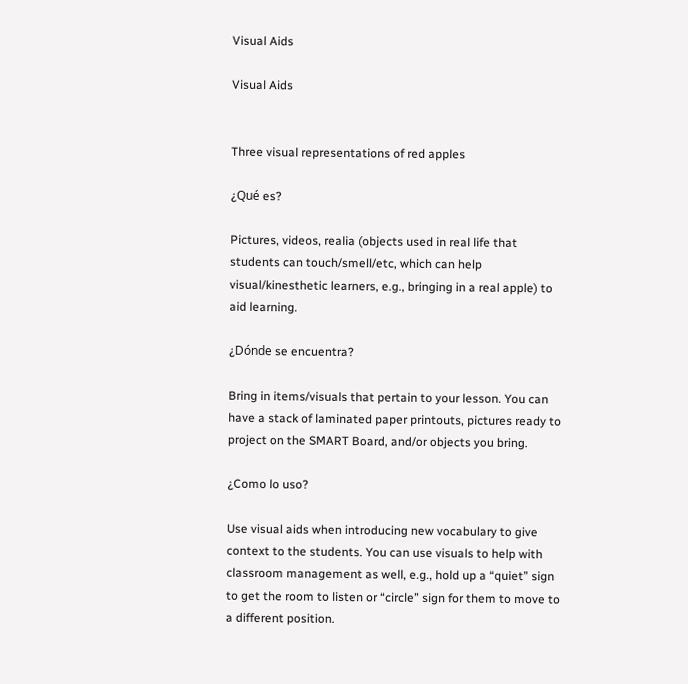Visual Aids

Visual Aids


Three visual representations of red apples

¿Qué es?

Pictures, videos, realia (objects used in real life that students can touch/smell/etc, which can help visual/kinesthetic learners, e.g., bringing in a real apple) to aid learning.

¿Dónde se encuentra?

Bring in items/visuals that pertain to your lesson. You can have a stack of laminated paper printouts, pictures ready to project on the SMART Board, and/or objects you bring.

¿Como lo uso?

Use visual aids when introducing new vocabulary to give context to the students. You can use visuals to help with classroom management as well, e.g., hold up a “quiet” sign to get the room to listen or “circle” sign for them to move to a different position.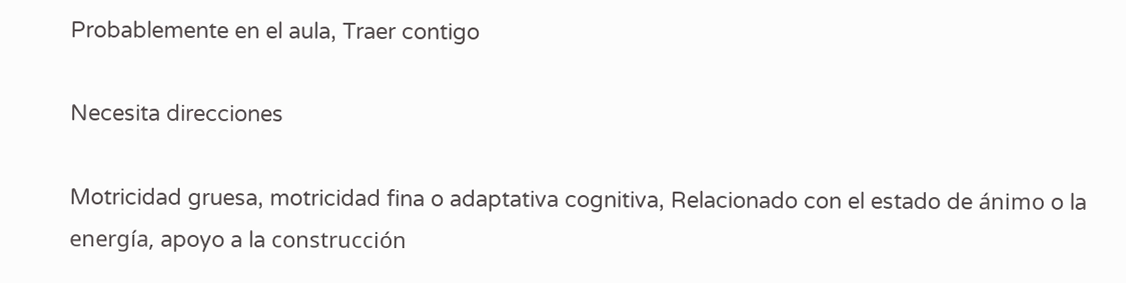Probablemente en el aula, Traer contigo

Necesita direcciones

Motricidad gruesa, motricidad fina o adaptativa cognitiva, Relacionado con el estado de ánimo o la energía, apoyo a la construcción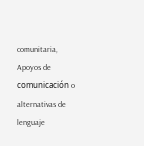comunitaria, Apoyos de comunicación o alternativas de lenguaje